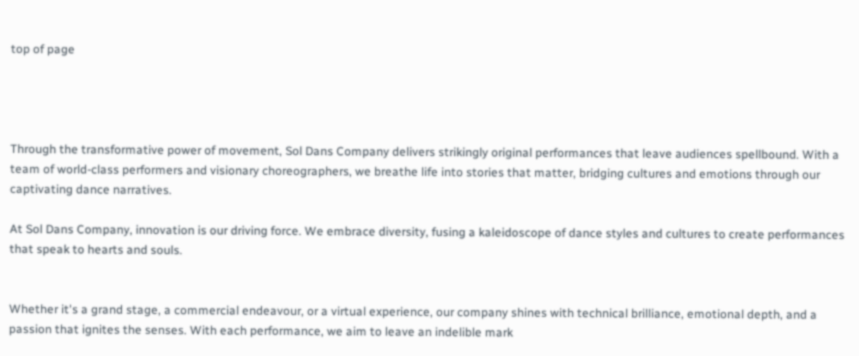top of page




Through the transformative power of movement, Sol Dans Company delivers strikingly original performances that leave audiences spellbound. With a team of world-class performers and visionary choreographers, we breathe life into stories that matter, bridging cultures and emotions through our captivating dance narratives.

At Sol Dans Company, innovation is our driving force. We embrace diversity, fusing a kaleidoscope of dance styles and cultures to create performances that speak to hearts and souls.


Whether it's a grand stage, a commercial endeavour, or a virtual experience, our company shines with technical brilliance, emotional depth, and a passion that ignites the senses. With each performance, we aim to leave an indelible mark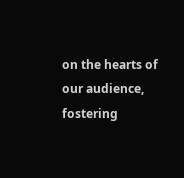on the hearts of our audience, fostering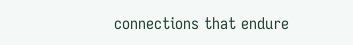connections that endure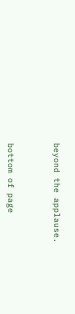beyond the applause.



bottom of page